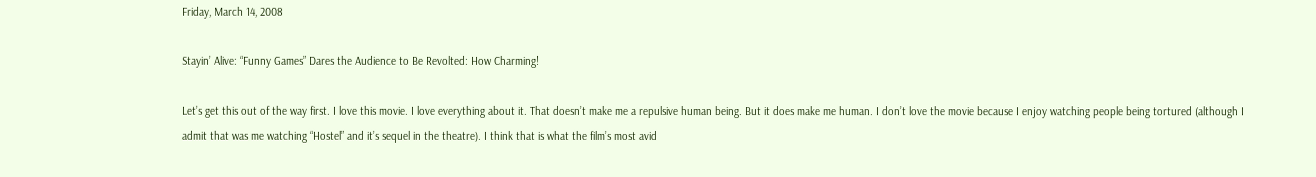Friday, March 14, 2008

Stayin’ Alive: “Funny Games” Dares the Audience to Be Revolted: How Charming!

Let’s get this out of the way first. I love this movie. I love everything about it. That doesn’t make me a repulsive human being. But it does make me human. I don’t love the movie because I enjoy watching people being tortured (although I admit that was me watching “Hostel” and it’s sequel in the theatre). I think that is what the film’s most avid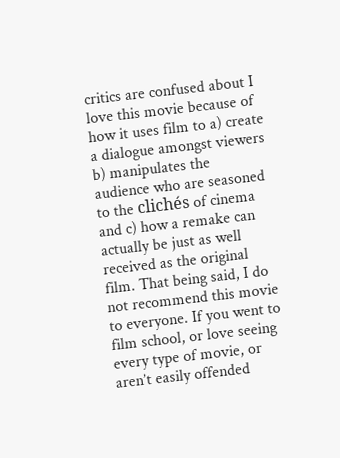critics are confused about I love this movie because of how it uses film to a) create a dialogue amongst viewers b) manipulates the audience who are seasoned to the clichés of cinema and c) how a remake can actually be just as well received as the original film. That being said, I do not recommend this movie to everyone. If you went to film school, or love seeing every type of movie, or aren’t easily offended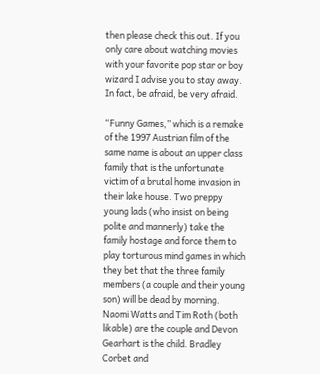then please check this out. If you only care about watching movies with your favorite pop star or boy wizard I advise you to stay away. In fact, be afraid, be very afraid.

“Funny Games,” which is a remake of the 1997 Austrian film of the same name is about an upper class family that is the unfortunate victim of a brutal home invasion in their lake house. Two preppy young lads (who insist on being polite and mannerly) take the family hostage and force them to play torturous mind games in which they bet that the three family members (a couple and their young son) will be dead by morning. Naomi Watts and Tim Roth (both likable) are the couple and Devon Gearhart is the child. Bradley Corbet and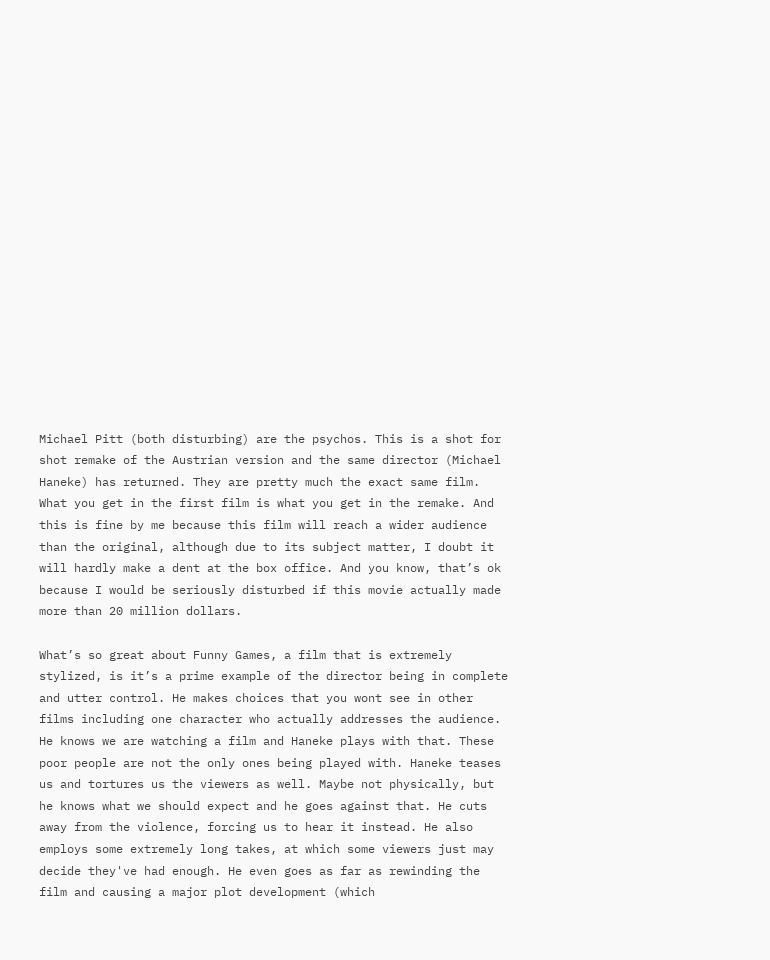Michael Pitt (both disturbing) are the psychos. This is a shot for shot remake of the Austrian version and the same director (Michael Haneke) has returned. They are pretty much the exact same film. What you get in the first film is what you get in the remake. And this is fine by me because this film will reach a wider audience than the original, although due to its subject matter, I doubt it will hardly make a dent at the box office. And you know, that’s ok because I would be seriously disturbed if this movie actually made more than 20 million dollars.

What’s so great about Funny Games, a film that is extremely stylized, is it’s a prime example of the director being in complete and utter control. He makes choices that you wont see in other films including one character who actually addresses the audience. He knows we are watching a film and Haneke plays with that. These poor people are not the only ones being played with. Haneke teases us and tortures us the viewers as well. Maybe not physically, but he knows what we should expect and he goes against that. He cuts away from the violence, forcing us to hear it instead. He also employs some extremely long takes, at which some viewers just may decide they've had enough. He even goes as far as rewinding the film and causing a major plot development (which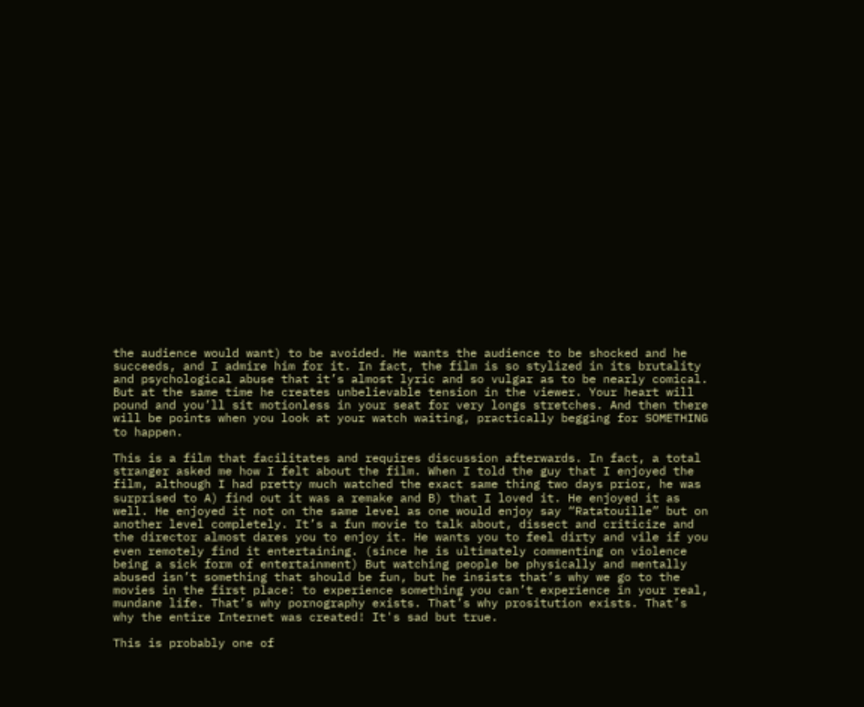the audience would want) to be avoided. He wants the audience to be shocked and he succeeds, and I admire him for it. In fact, the film is so stylized in its brutality and psychological abuse that it’s almost lyric and so vulgar as to be nearly comical. But at the same time he creates unbelievable tension in the viewer. Your heart will pound and you’ll sit motionless in your seat for very longs stretches. And then there will be points when you look at your watch waiting, practically begging for SOMETHING to happen.

This is a film that facilitates and requires discussion afterwards. In fact, a total stranger asked me how I felt about the film. When I told the guy that I enjoyed the film, although I had pretty much watched the exact same thing two days prior, he was surprised to A) find out it was a remake and B) that I loved it. He enjoyed it as well. He enjoyed it not on the same level as one would enjoy say “Ratatouille” but on another level completely. It’s a fun movie to talk about, dissect and criticize and the director almost dares you to enjoy it. He wants you to feel dirty and vile if you even remotely find it entertaining. (since he is ultimately commenting on violence being a sick form of entertainment) But watching people be physically and mentally abused isn’t something that should be fun, but he insists that’s why we go to the movies in the first place: to experience something you can’t experience in your real, mundane life. That’s why pornography exists. That’s why prositution exists. That’s why the entire Internet was created! It's sad but true.

This is probably one of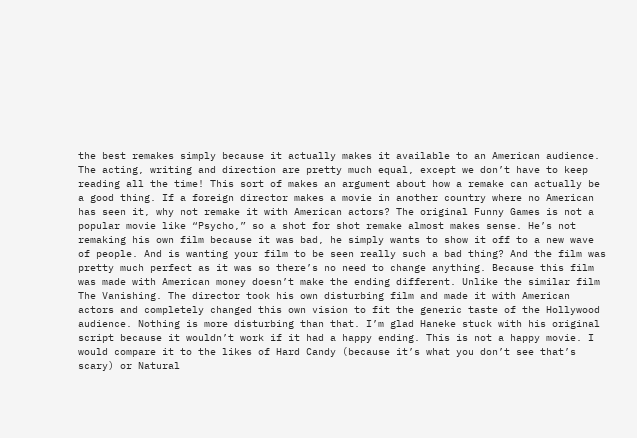the best remakes simply because it actually makes it available to an American audience. The acting, writing and direction are pretty much equal, except we don’t have to keep reading all the time! This sort of makes an argument about how a remake can actually be a good thing. If a foreign director makes a movie in another country where no American has seen it, why not remake it with American actors? The original Funny Games is not a popular movie like “Psycho,” so a shot for shot remake almost makes sense. He’s not remaking his own film because it was bad, he simply wants to show it off to a new wave of people. And is wanting your film to be seen really such a bad thing? And the film was pretty much perfect as it was so there’s no need to change anything. Because this film was made with American money doesn’t make the ending different. Unlike the similar film The Vanishing. The director took his own disturbing film and made it with American actors and completely changed this own vision to fit the generic taste of the Hollywood audience. Nothing is more disturbing than that. I’m glad Haneke stuck with his original script because it wouldn’t work if it had a happy ending. This is not a happy movie. I would compare it to the likes of Hard Candy (because it’s what you don’t see that’s scary) or Natural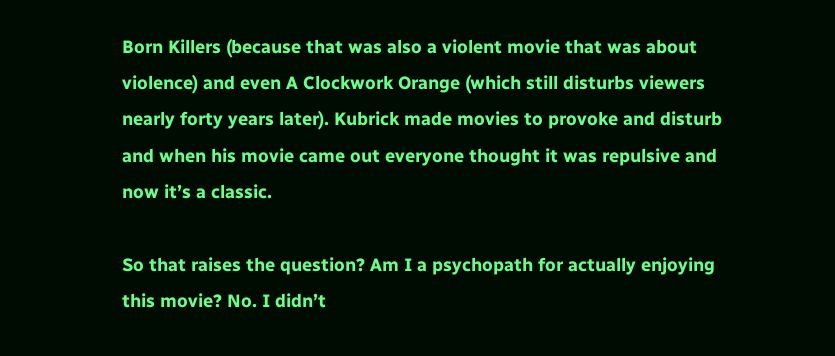Born Killers (because that was also a violent movie that was about violence) and even A Clockwork Orange (which still disturbs viewers nearly forty years later). Kubrick made movies to provoke and disturb and when his movie came out everyone thought it was repulsive and now it’s a classic.

So that raises the question? Am I a psychopath for actually enjoying this movie? No. I didn’t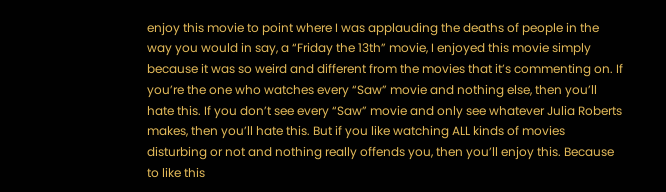enjoy this movie to point where I was applauding the deaths of people in the way you would in say, a “Friday the 13th” movie, I enjoyed this movie simply because it was so weird and different from the movies that it’s commenting on. If you’re the one who watches every “Saw” movie and nothing else, then you’ll hate this. If you don’t see every “Saw” movie and only see whatever Julia Roberts makes, then you’ll hate this. But if you like watching ALL kinds of movies disturbing or not and nothing really offends you, then you’ll enjoy this. Because to like this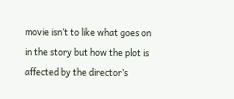movie isn’t to like what goes on in the story but how the plot is affected by the director’s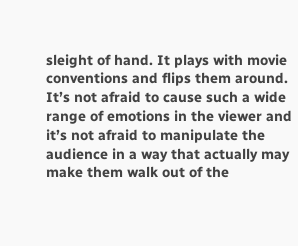sleight of hand. It plays with movie conventions and flips them around. It’s not afraid to cause such a wide range of emotions in the viewer and it’s not afraid to manipulate the audience in a way that actually may make them walk out of the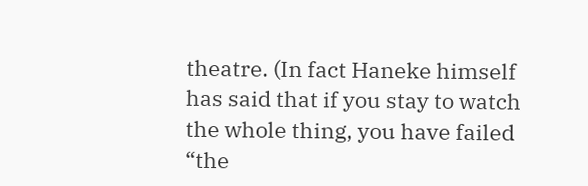theatre. (In fact Haneke himself has said that if you stay to watch the whole thing, you have failed “the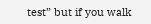test” but if you walk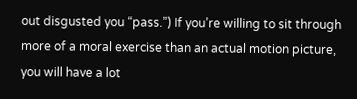out disgusted you “pass.”) If you’re willing to sit through more of a moral exercise than an actual motion picture, you will have a lot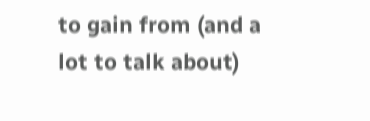to gain from (and a lot to talk about)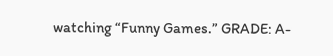watching “Funny Games.” GRADE: A-